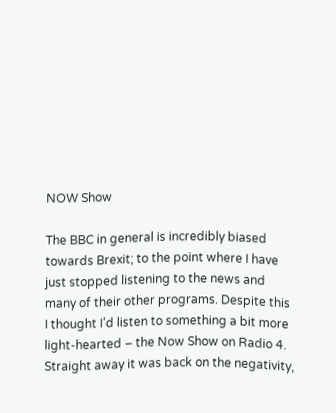NOW Show

The BBC in general is incredibly biased towards Brexit; to the point where I have just stopped listening to the news and many of their other programs. Despite this I thought I’d listen to something a bit more light-hearted – the Now Show on Radio 4. Straight away it was back on the negativity,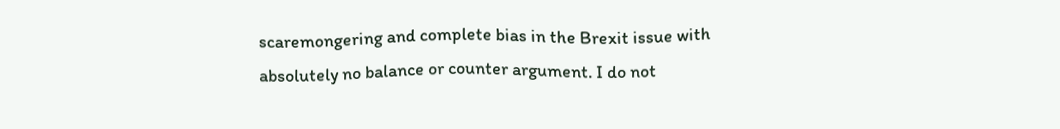scaremongering and complete bias in the Brexit issue with absolutely no balance or counter argument. I do not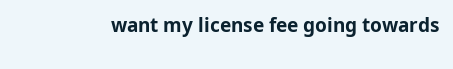want my license fee going towards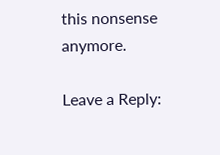this nonsense anymore.

Leave a Reply: